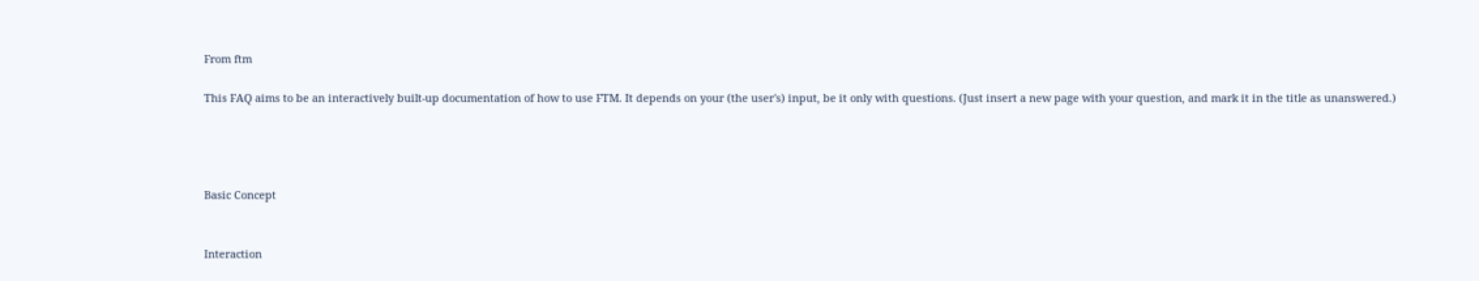From ftm

This FAQ aims to be an interactively built-up documentation of how to use FTM. It depends on your (the user's) input, be it only with questions. (Just insert a new page with your question, and mark it in the title as unanswered.)




Basic Concept


Interaction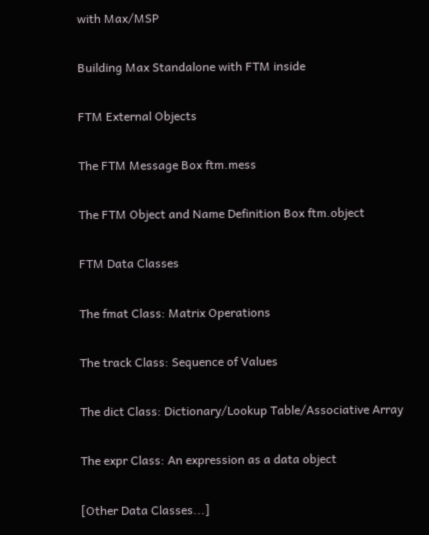with Max/MSP

Building Max Standalone with FTM inside

FTM External Objects

The FTM Message Box ftm.mess

The FTM Object and Name Definition Box ftm.object

FTM Data Classes

The fmat Class: Matrix Operations

The track Class: Sequence of Values

The dict Class: Dictionary/Lookup Table/Associative Array

The expr Class: An expression as a data object

[Other Data Classes...]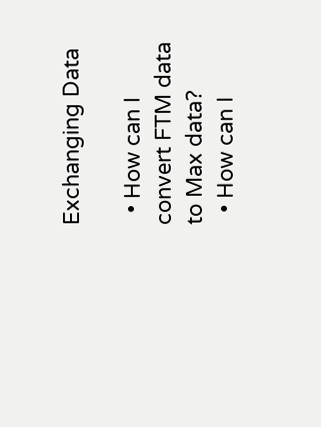Exchanging Data

  • How can I convert FTM data to Max data?
  • How can I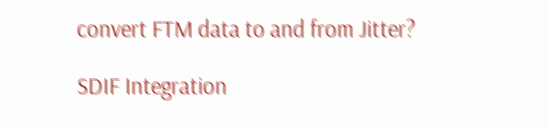convert FTM data to and from Jitter?

SDIF Integration